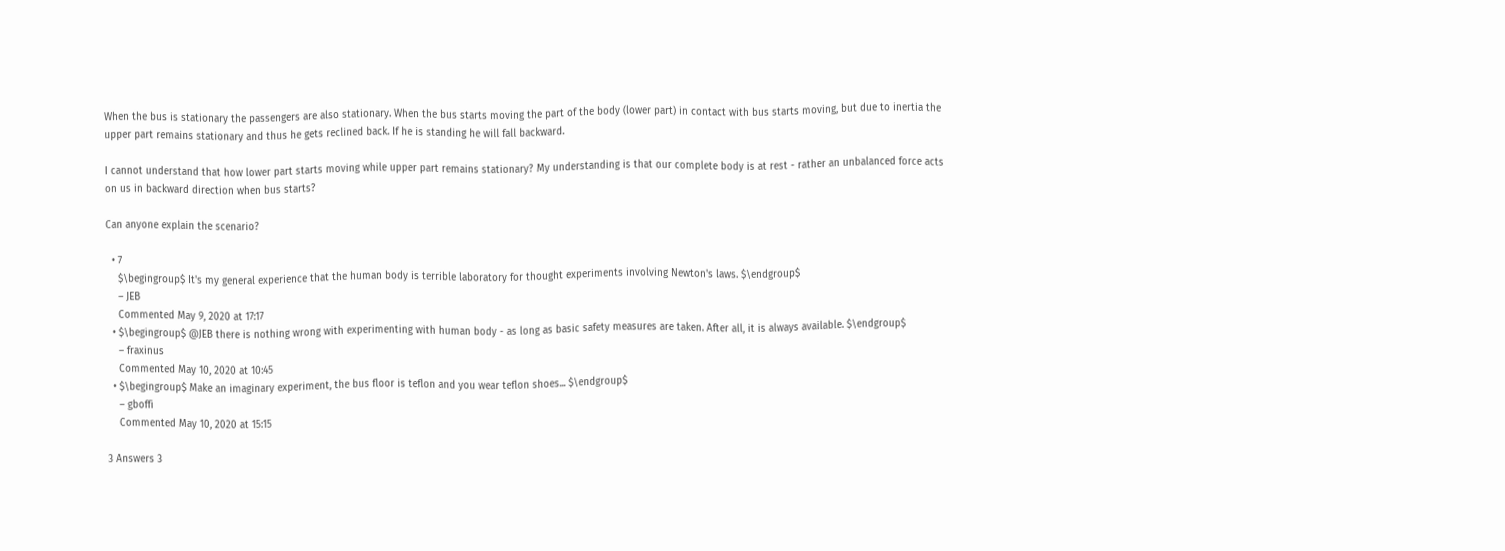When the bus is stationary the passengers are also stationary. When the bus starts moving the part of the body (lower part) in contact with bus starts moving, but due to inertia the upper part remains stationary and thus he gets reclined back. If he is standing he will fall backward.

I cannot understand that how lower part starts moving while upper part remains stationary? My understanding is that our complete body is at rest - rather an unbalanced force acts on us in backward direction when bus starts?

Can anyone explain the scenario?

  • 7
    $\begingroup$ It's my general experience that the human body is terrible laboratory for thought experiments involving Newton's laws. $\endgroup$
    – JEB
    Commented May 9, 2020 at 17:17
  • $\begingroup$ @JEB there is nothing wrong with experimenting with human body - as long as basic safety measures are taken. After all, it is always available. $\endgroup$
    – fraxinus
    Commented May 10, 2020 at 10:45
  • $\begingroup$ Make an imaginary experiment, the bus floor is teflon and you wear teflon shoes... $\endgroup$
    – gboffi
    Commented May 10, 2020 at 15:15

3 Answers 3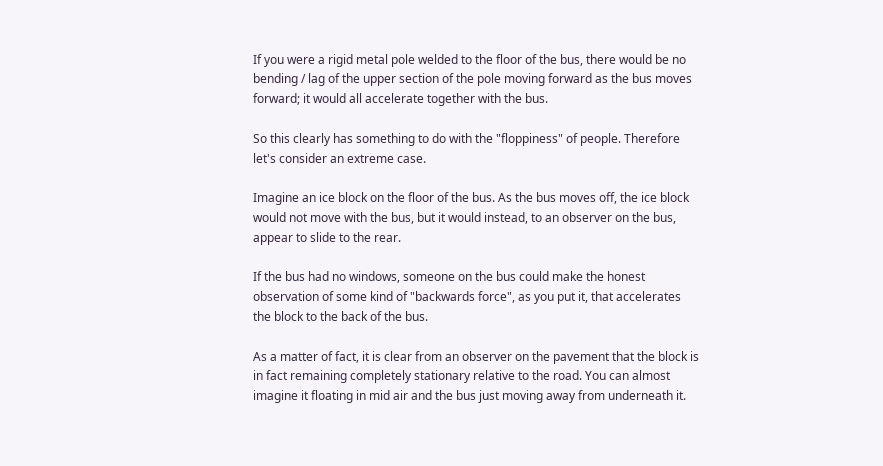If you were a rigid metal pole welded to the floor of the bus, there would be no bending / lag of the upper section of the pole moving forward as the bus moves forward; it would all accelerate together with the bus.

So this clearly has something to do with the "floppiness" of people. Therefore let's consider an extreme case.

Imagine an ice block on the floor of the bus. As the bus moves off, the ice block would not move with the bus, but it would instead, to an observer on the bus, appear to slide to the rear.

If the bus had no windows, someone on the bus could make the honest observation of some kind of "backwards force", as you put it, that accelerates the block to the back of the bus.

As a matter of fact, it is clear from an observer on the pavement that the block is in fact remaining completely stationary relative to the road. You can almost imagine it floating in mid air and the bus just moving away from underneath it.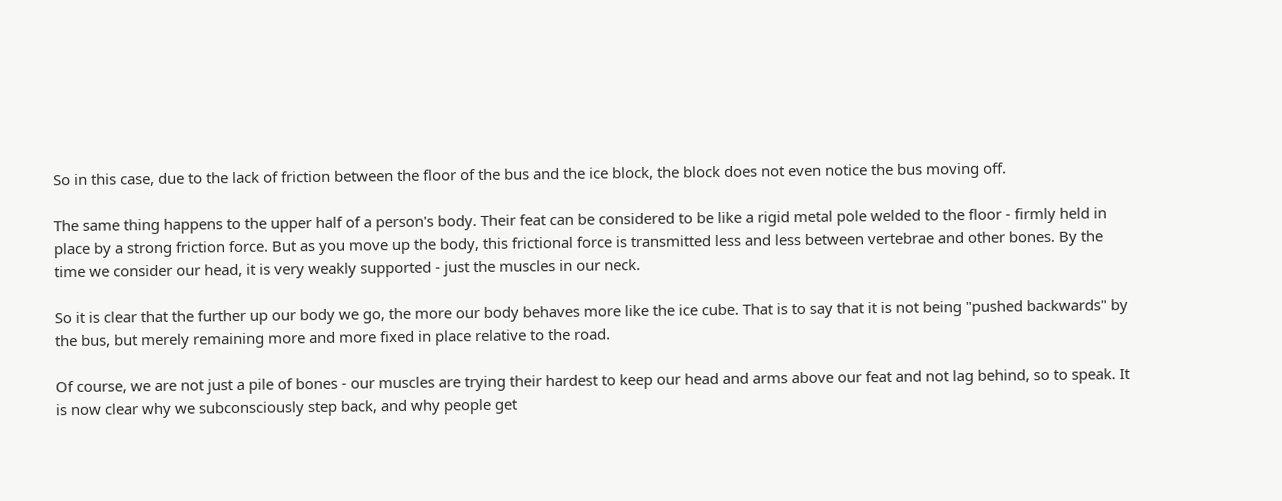So in this case, due to the lack of friction between the floor of the bus and the ice block, the block does not even notice the bus moving off.

The same thing happens to the upper half of a person's body. Their feat can be considered to be like a rigid metal pole welded to the floor - firmly held in place by a strong friction force. But as you move up the body, this frictional force is transmitted less and less between vertebrae and other bones. By the time we consider our head, it is very weakly supported - just the muscles in our neck.

So it is clear that the further up our body we go, the more our body behaves more like the ice cube. That is to say that it is not being "pushed backwards" by the bus, but merely remaining more and more fixed in place relative to the road.

Of course, we are not just a pile of bones - our muscles are trying their hardest to keep our head and arms above our feat and not lag behind, so to speak. It is now clear why we subconsciously step back, and why people get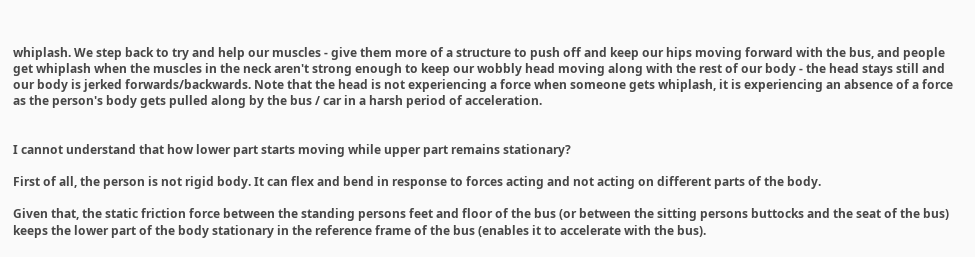whiplash. We step back to try and help our muscles - give them more of a structure to push off and keep our hips moving forward with the bus, and people get whiplash when the muscles in the neck aren't strong enough to keep our wobbly head moving along with the rest of our body - the head stays still and our body is jerked forwards/backwards. Note that the head is not experiencing a force when someone gets whiplash, it is experiencing an absence of a force as the person's body gets pulled along by the bus / car in a harsh period of acceleration.


I cannot understand that how lower part starts moving while upper part remains stationary?

First of all, the person is not rigid body. It can flex and bend in response to forces acting and not acting on different parts of the body.

Given that, the static friction force between the standing persons feet and floor of the bus (or between the sitting persons buttocks and the seat of the bus) keeps the lower part of the body stationary in the reference frame of the bus (enables it to accelerate with the bus).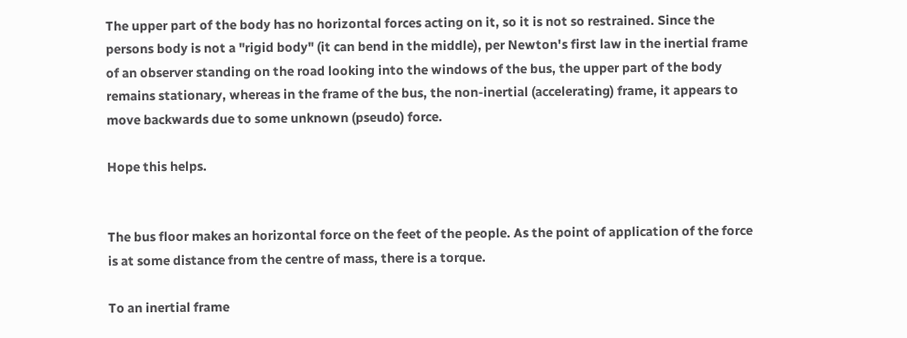The upper part of the body has no horizontal forces acting on it, so it is not so restrained. Since the persons body is not a "rigid body" (it can bend in the middle), per Newton's first law in the inertial frame of an observer standing on the road looking into the windows of the bus, the upper part of the body remains stationary, whereas in the frame of the bus, the non-inertial (accelerating) frame, it appears to move backwards due to some unknown (pseudo) force.

Hope this helps.


The bus floor makes an horizontal force on the feet of the people. As the point of application of the force is at some distance from the centre of mass, there is a torque.

To an inertial frame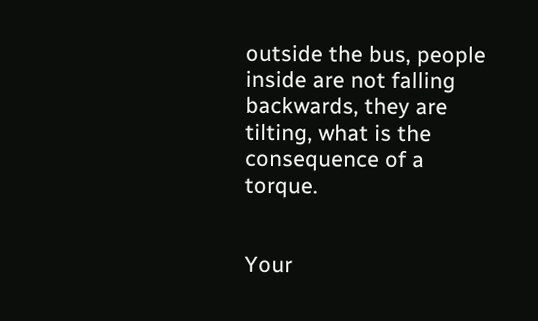outside the bus, people inside are not falling backwards, they are tilting, what is the consequence of a torque.


Your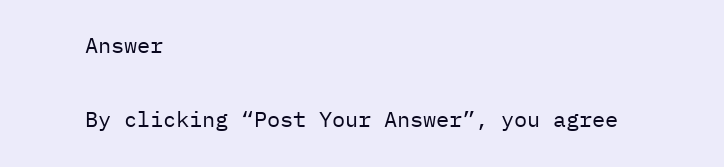Answer

By clicking “Post Your Answer”, you agree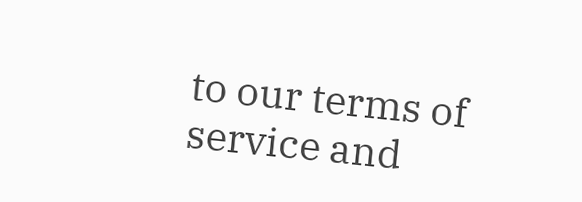to our terms of service and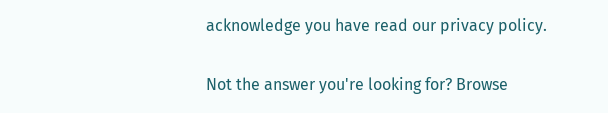acknowledge you have read our privacy policy.

Not the answer you're looking for? Browse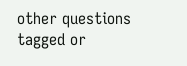other questions tagged or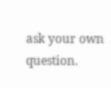ask your own question.